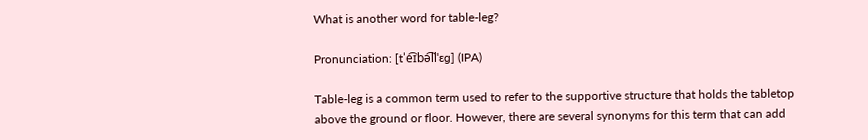What is another word for table-leg?

Pronunciation: [tˈe͡ɪbə͡llˈɛɡ] (IPA)

Table-leg is a common term used to refer to the supportive structure that holds the tabletop above the ground or floor. However, there are several synonyms for this term that can add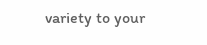variety to your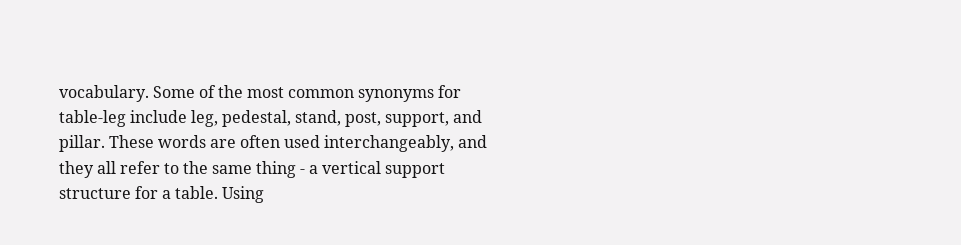vocabulary. Some of the most common synonyms for table-leg include leg, pedestal, stand, post, support, and pillar. These words are often used interchangeably, and they all refer to the same thing - a vertical support structure for a table. Using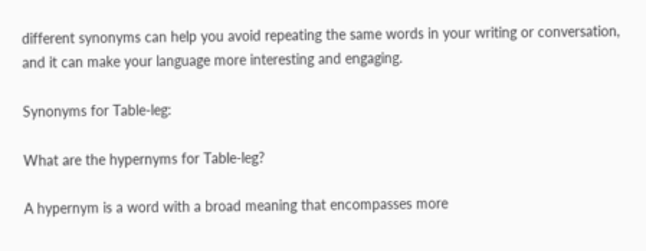different synonyms can help you avoid repeating the same words in your writing or conversation, and it can make your language more interesting and engaging.

Synonyms for Table-leg:

What are the hypernyms for Table-leg?

A hypernym is a word with a broad meaning that encompasses more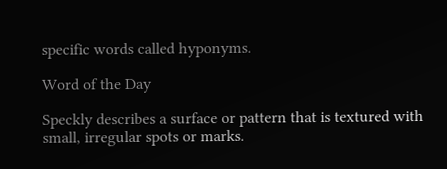specific words called hyponyms.

Word of the Day

Speckly describes a surface or pattern that is textured with small, irregular spots or marks.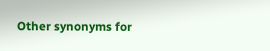Other synonyms for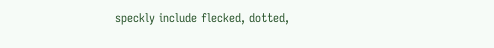speckly include flecked, dotted,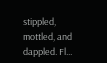stippled, mottled, and dappled. Fl...